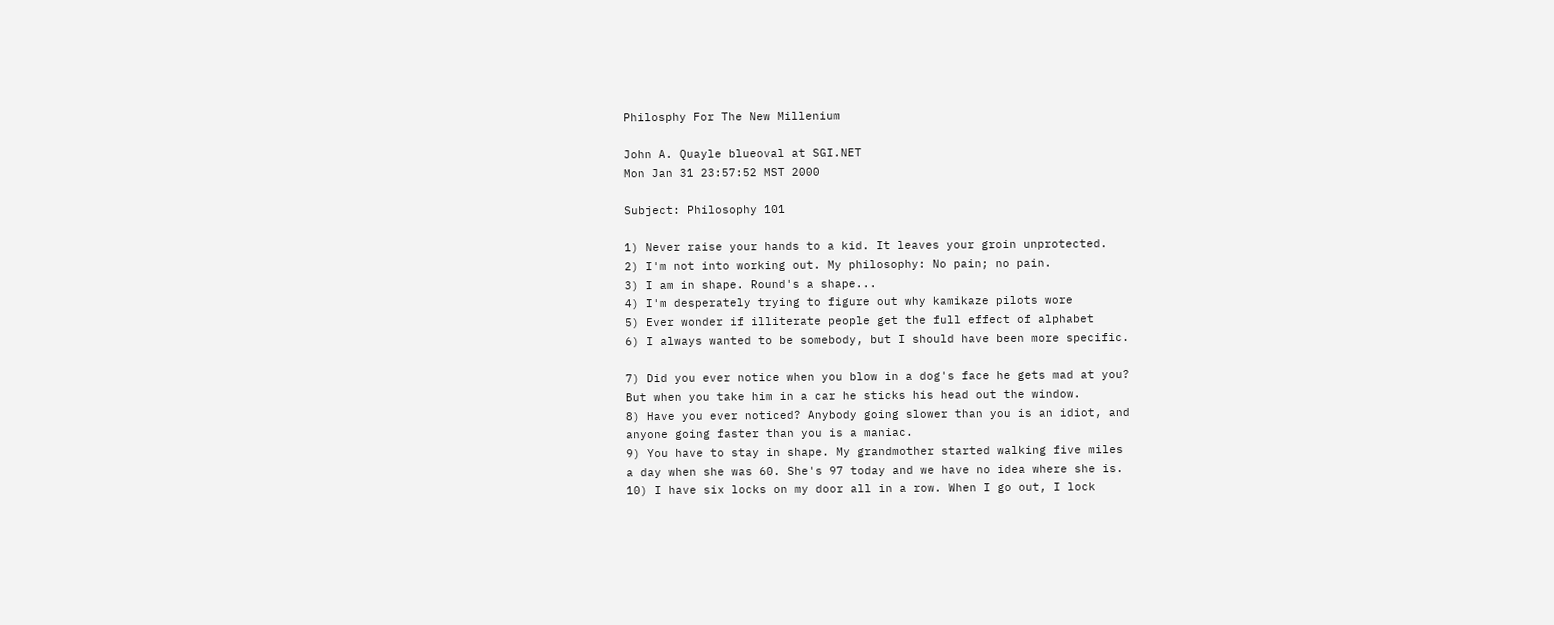Philosphy For The New Millenium

John A. Quayle blueoval at SGI.NET
Mon Jan 31 23:57:52 MST 2000

Subject: Philosophy 101

1) Never raise your hands to a kid. It leaves your groin unprotected.
2) I'm not into working out. My philosophy: No pain; no pain.
3) I am in shape. Round's a shape...
4) I'm desperately trying to figure out why kamikaze pilots wore
5) Ever wonder if illiterate people get the full effect of alphabet
6) I always wanted to be somebody, but I should have been more specific.

7) Did you ever notice when you blow in a dog's face he gets mad at you?
But when you take him in a car he sticks his head out the window.
8) Have you ever noticed? Anybody going slower than you is an idiot, and
anyone going faster than you is a maniac.
9) You have to stay in shape. My grandmother started walking five miles
a day when she was 60. She's 97 today and we have no idea where she is.
10) I have six locks on my door all in a row. When I go out, I lock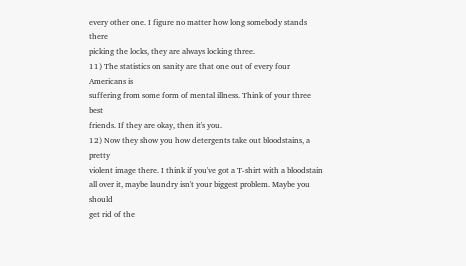every other one. I figure no matter how long somebody stands there
picking the locks, they are always locking three.
11) The statistics on sanity are that one out of every four Americans is
suffering from some form of mental illness. Think of your three best
friends. If they are okay, then it's you.
12) Now they show you how detergents take out bloodstains, a pretty
violent image there. I think if you've got a T-shirt with a bloodstain
all over it, maybe laundry isn't your biggest problem. Maybe you should
get rid of the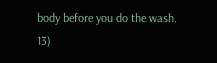body before you do the wash.
13)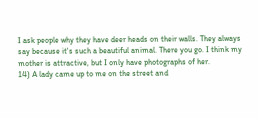I ask people why they have deer heads on their walls. They always
say because it's such a beautiful animal. There you go. I think my
mother is attractive, but I only have photographs of her.
14) A lady came up to me on the street and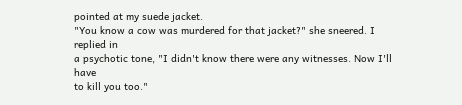pointed at my suede jacket.
"You know a cow was murdered for that jacket?" she sneered. I replied in
a psychotic tone, "I didn't know there were any witnesses. Now I'll have
to kill you too."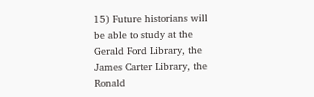15) Future historians will be able to study at the Gerald Ford Library, the
James Carter Library, the Ronald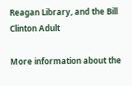Reagan Library, and the Bill Clinton Adult

More information about the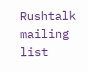Rushtalk mailing list